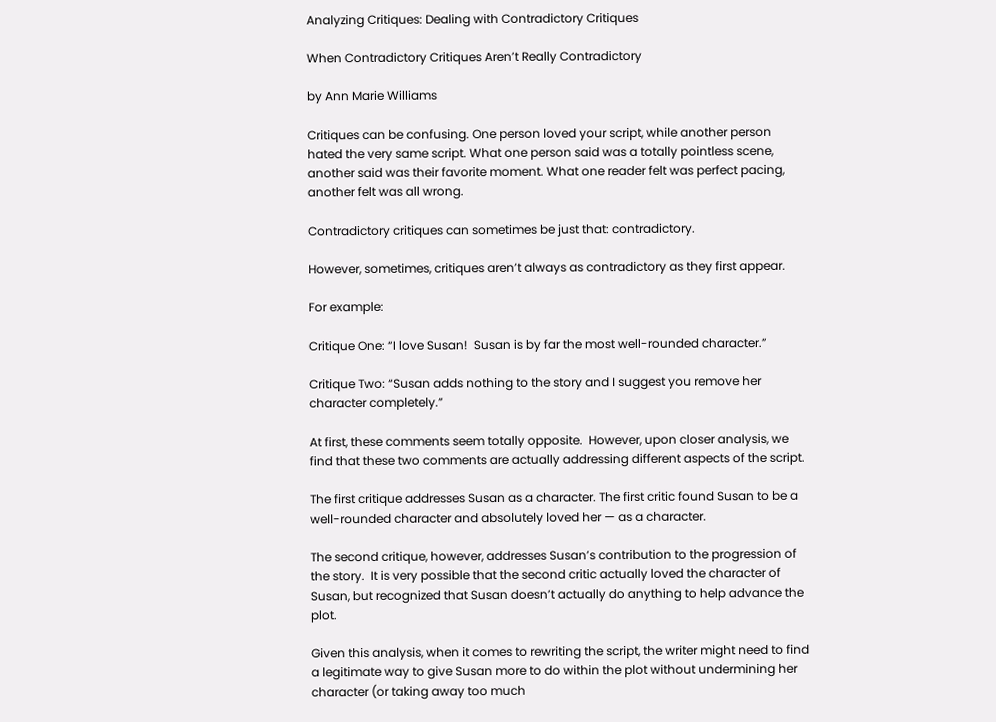Analyzing Critiques: Dealing with Contradictory Critiques

When Contradictory Critiques Aren’t Really Contradictory

by Ann Marie Williams

Critiques can be confusing. One person loved your script, while another person hated the very same script. What one person said was a totally pointless scene, another said was their favorite moment. What one reader felt was perfect pacing, another felt was all wrong.

Contradictory critiques can sometimes be just that: contradictory.

However, sometimes, critiques aren’t always as contradictory as they first appear.

For example:

Critique One: “I love Susan!  Susan is by far the most well-rounded character.”

Critique Two: “Susan adds nothing to the story and I suggest you remove her character completely.”

At first, these comments seem totally opposite.  However, upon closer analysis, we find that these two comments are actually addressing different aspects of the script.

The first critique addresses Susan as a character. The first critic found Susan to be a well-rounded character and absolutely loved her — as a character.

The second critique, however, addresses Susan’s contribution to the progression of the story.  It is very possible that the second critic actually loved the character of Susan, but recognized that Susan doesn’t actually do anything to help advance the plot.

Given this analysis, when it comes to rewriting the script, the writer might need to find a legitimate way to give Susan more to do within the plot without undermining her character (or taking away too much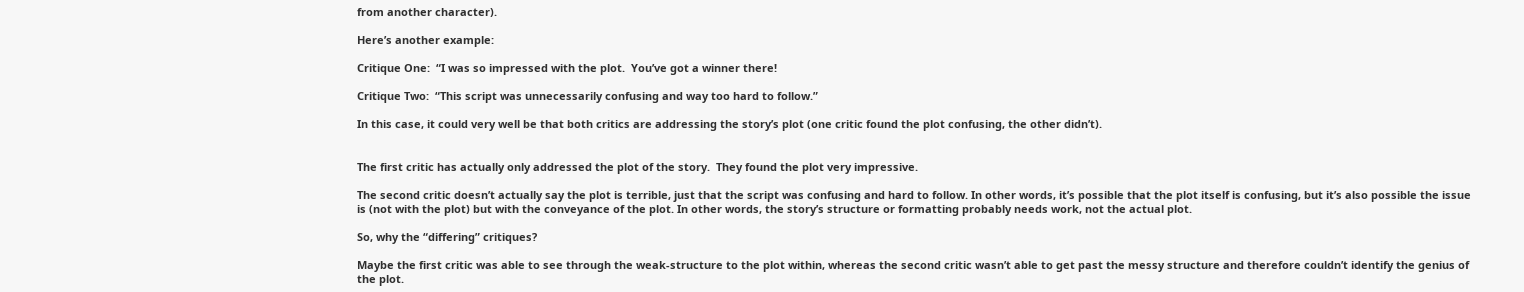from another character).

Here’s another example:

Critique One:  “I was so impressed with the plot.  You’ve got a winner there!

Critique Two:  “This script was unnecessarily confusing and way too hard to follow.”

In this case, it could very well be that both critics are addressing the story’s plot (one critic found the plot confusing, the other didn’t).


The first critic has actually only addressed the plot of the story.  They found the plot very impressive.

The second critic doesn’t actually say the plot is terrible, just that the script was confusing and hard to follow. In other words, it’s possible that the plot itself is confusing, but it’s also possible the issue is (not with the plot) but with the conveyance of the plot. In other words, the story’s structure or formatting probably needs work, not the actual plot.

So, why the “differing” critiques?

Maybe the first critic was able to see through the weak-structure to the plot within, whereas the second critic wasn’t able to get past the messy structure and therefore couldn’t identify the genius of the plot.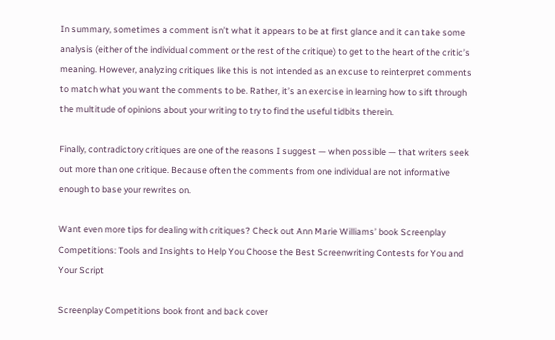In summary, sometimes a comment isn’t what it appears to be at first glance and it can take some analysis (either of the individual comment or the rest of the critique) to get to the heart of the critic’s meaning. However, analyzing critiques like this is not intended as an excuse to reinterpret comments to match what you want the comments to be. Rather, it’s an exercise in learning how to sift through the multitude of opinions about your writing to try to find the useful tidbits therein.

Finally, contradictory critiques are one of the reasons I suggest — when possible — that writers seek out more than one critique. Because often the comments from one individual are not informative enough to base your rewrites on.

Want even more tips for dealing with critiques? Check out Ann Marie Williams’ book Screenplay Competitions: Tools and Insights to Help You Choose the Best Screenwriting Contests for You and Your Script

Screenplay Competitions book front and back cover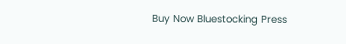Buy Now Bluestocking Press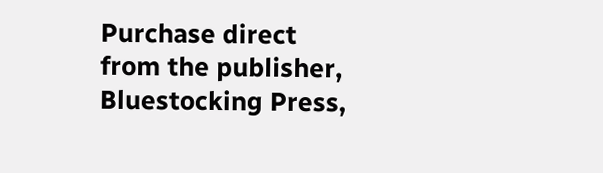Purchase direct from the publisher, Bluestocking Press,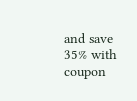and save 35% with coupon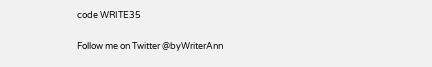code WRITE35

Follow me on Twitter @byWriterAnn